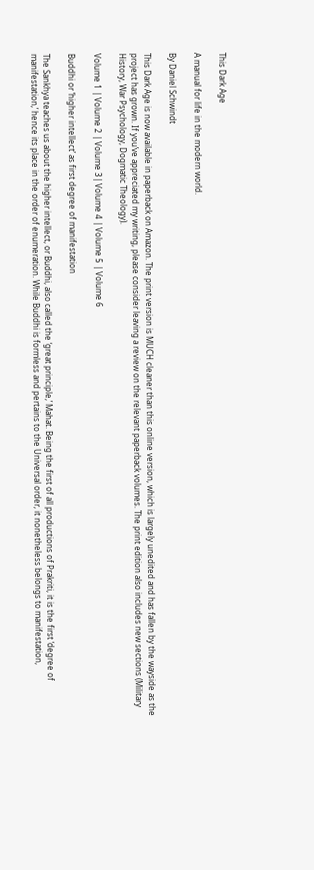This Dark Age

A manual for life in the modern world.

By Daniel Schwindt

This Dark Age is now available in paperback on Amazon. The print version is MUCH cleaner than this online version, which is largely unedited and has fallen by the wayside as the project has grown. If you’ve appreciated my writing, please consider leaving a review on the relevant paperback volumes. The print edition also includes new sections (Military History, War Psychology, Dogmatic Theology).

Volume 1 | Volume 2 | Volume 3| Volume 4 | Volume 5 | Volume 6

Buddhi or ‘higher intellect’ as first degree of manifestation

The Sankhya teaches us about the higher intellect, or Buddhi, also called the ‘great principle,’ Mahat. Being the first of all productions of Prakriti, it is the first ‘degree of manifestation,’ hence its place in the order of enumeration. While Buddhi is formless and pertains to the Universal order, it nonetheless belongs to manifestation,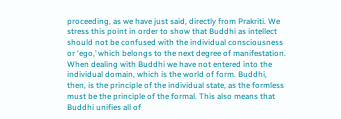proceeding, as we have just said, directly from Prakriti. We stress this point in order to show that Buddhi as intellect should not be confused with the individual consciousness or ‘ego,’ which belongs to the next degree of manifestation. When dealing with Buddhi we have not entered into the individual domain, which is the world of form. Buddhi, then, is the principle of the individual state, as the formless must be the principle of the formal. This also means that Buddhi unifies all of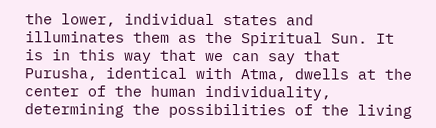the lower, individual states and illuminates them as the Spiritual Sun. It is in this way that we can say that Purusha, identical with Atma, dwells at the center of the human individuality, determining the possibilities of the living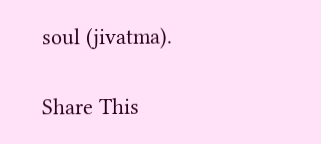soul (jivatma).

Share This